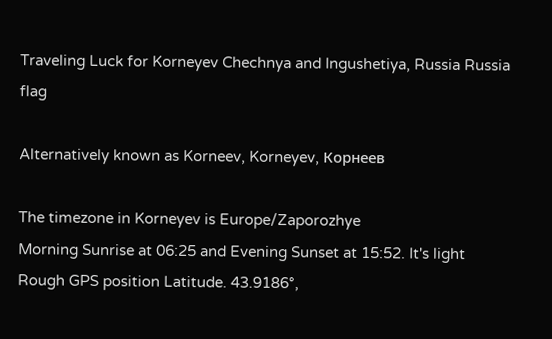Traveling Luck for Korneyev Chechnya and Ingushetiya, Russia Russia flag

Alternatively known as Korneev, Korneyev, Корнеев

The timezone in Korneyev is Europe/Zaporozhye
Morning Sunrise at 06:25 and Evening Sunset at 15:52. It's light
Rough GPS position Latitude. 43.9186°,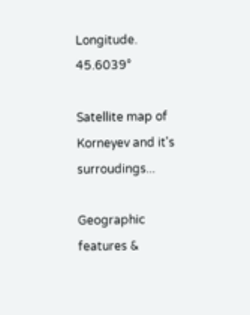Longitude. 45.6039°

Satellite map of Korneyev and it's surroudings...

Geographic features &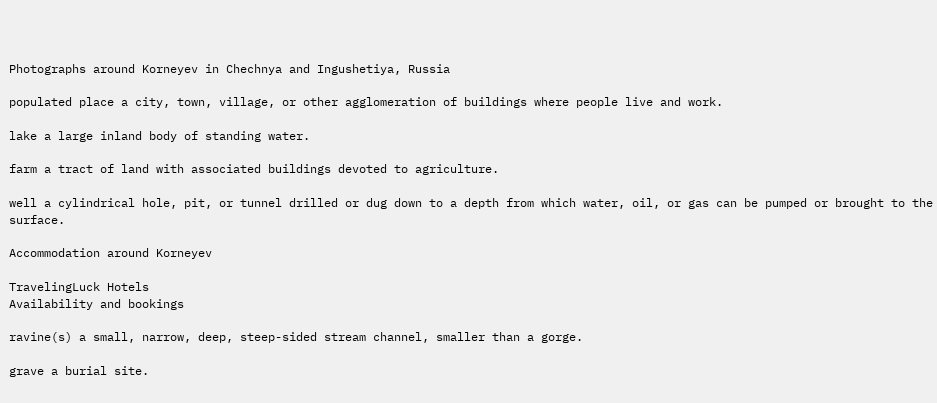Photographs around Korneyev in Chechnya and Ingushetiya, Russia

populated place a city, town, village, or other agglomeration of buildings where people live and work.

lake a large inland body of standing water.

farm a tract of land with associated buildings devoted to agriculture.

well a cylindrical hole, pit, or tunnel drilled or dug down to a depth from which water, oil, or gas can be pumped or brought to the surface.

Accommodation around Korneyev

TravelingLuck Hotels
Availability and bookings

ravine(s) a small, narrow, deep, steep-sided stream channel, smaller than a gorge.

grave a burial site.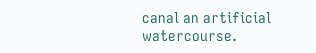canal an artificial watercourse.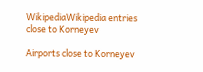WikipediaWikipedia entries close to Korneyev

Airports close to Korneyev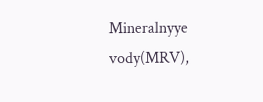Mineralnyye vody(MRV),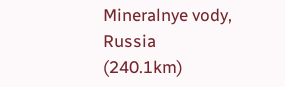Mineralnye vody, Russia (240.1km)